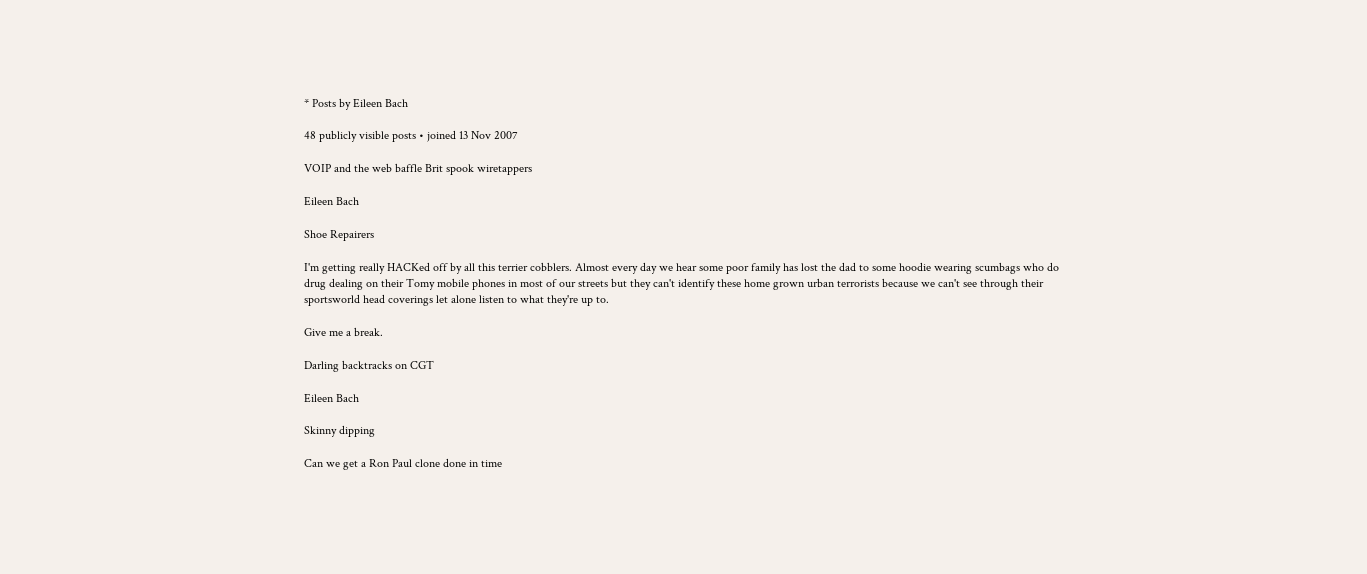* Posts by Eileen Bach

48 publicly visible posts • joined 13 Nov 2007

VOIP and the web baffle Brit spook wiretappers

Eileen Bach

Shoe Repairers

I'm getting really HACKed off by all this terrier cobblers. Almost every day we hear some poor family has lost the dad to some hoodie wearing scumbags who do drug dealing on their Tomy mobile phones in most of our streets but they can't identify these home grown urban terrorists because we can't see through their sportsworld head coverings let alone listen to what they're up to.

Give me a break.

Darling backtracks on CGT

Eileen Bach

Skinny dipping

Can we get a Ron Paul clone done in time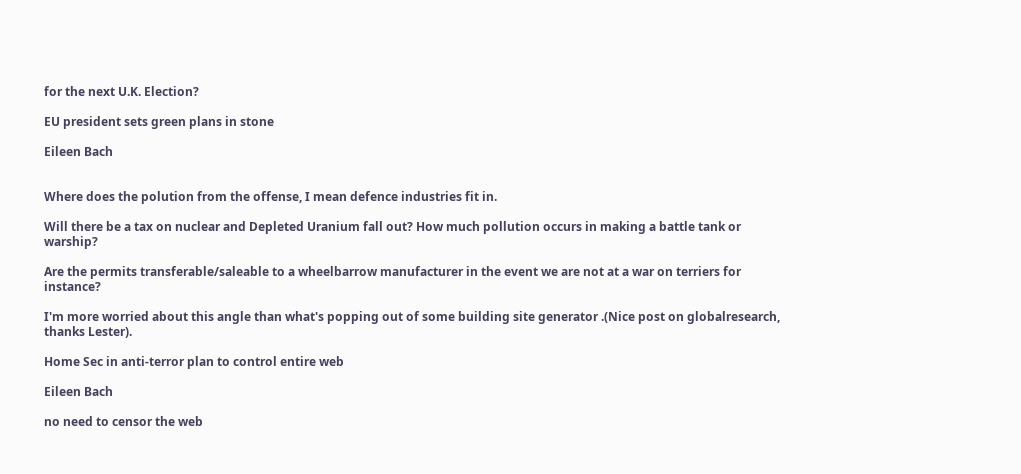for the next U.K. Election?

EU president sets green plans in stone

Eileen Bach


Where does the polution from the offense, I mean defence industries fit in.

Will there be a tax on nuclear and Depleted Uranium fall out? How much pollution occurs in making a battle tank or warship?

Are the permits transferable/saleable to a wheelbarrow manufacturer in the event we are not at a war on terriers for instance?

I'm more worried about this angle than what's popping out of some building site generator .(Nice post on globalresearch, thanks Lester).

Home Sec in anti-terror plan to control entire web

Eileen Bach

no need to censor the web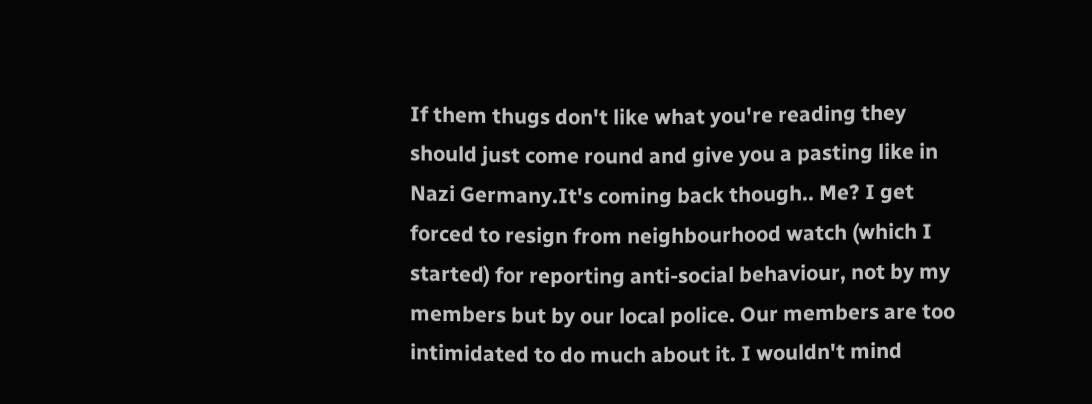If them thugs don't like what you're reading they should just come round and give you a pasting like in Nazi Germany.It's coming back though.. Me? I get forced to resign from neighbourhood watch (which I started) for reporting anti-social behaviour, not by my members but by our local police. Our members are too intimidated to do much about it. I wouldn't mind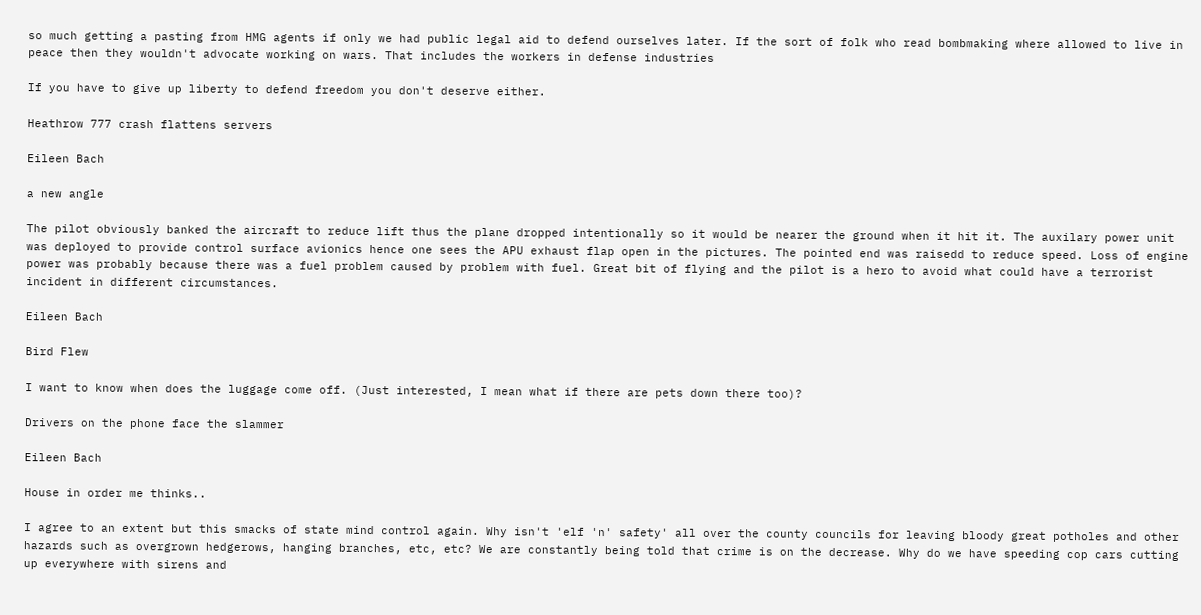so much getting a pasting from HMG agents if only we had public legal aid to defend ourselves later. If the sort of folk who read bombmaking where allowed to live in peace then they wouldn't advocate working on wars. That includes the workers in defense industries

If you have to give up liberty to defend freedom you don't deserve either.

Heathrow 777 crash flattens servers

Eileen Bach

a new angle

The pilot obviously banked the aircraft to reduce lift thus the plane dropped intentionally so it would be nearer the ground when it hit it. The auxilary power unit was deployed to provide control surface avionics hence one sees the APU exhaust flap open in the pictures. The pointed end was raisedd to reduce speed. Loss of engine power was probably because there was a fuel problem caused by problem with fuel. Great bit of flying and the pilot is a hero to avoid what could have a terrorist incident in different circumstances.

Eileen Bach

Bird Flew

I want to know when does the luggage come off. (Just interested, I mean what if there are pets down there too)?

Drivers on the phone face the slammer

Eileen Bach

House in order me thinks..

I agree to an extent but this smacks of state mind control again. Why isn't 'elf 'n' safety' all over the county councils for leaving bloody great potholes and other hazards such as overgrown hedgerows, hanging branches, etc, etc? We are constantly being told that crime is on the decrease. Why do we have speeding cop cars cutting up everywhere with sirens and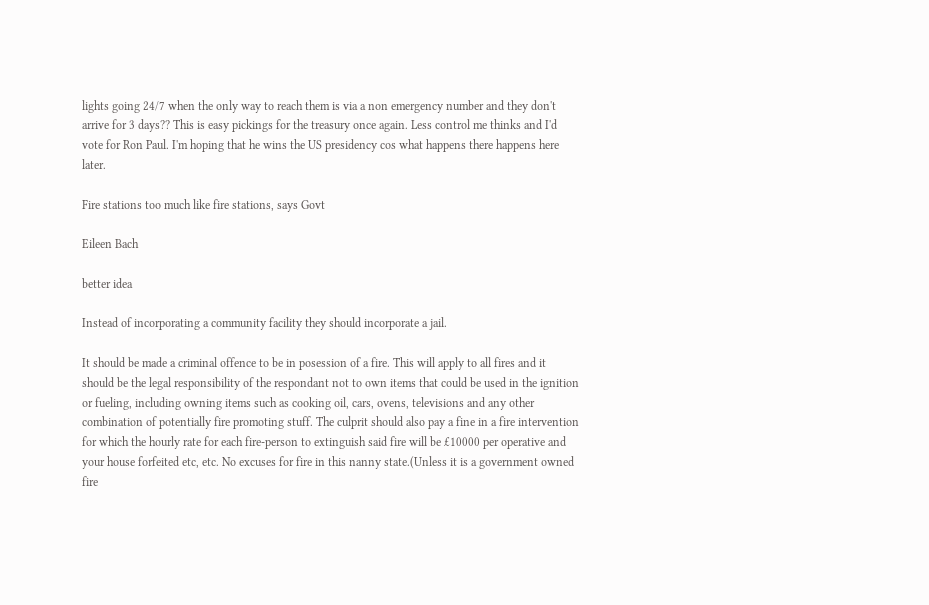lights going 24/7 when the only way to reach them is via a non emergency number and they don't arrive for 3 days?? This is easy pickings for the treasury once again. Less control me thinks and I'd vote for Ron Paul. I'm hoping that he wins the US presidency cos what happens there happens here later.

Fire stations too much like fire stations, says Govt

Eileen Bach

better idea

Instead of incorporating a community facility they should incorporate a jail.

It should be made a criminal offence to be in posession of a fire. This will apply to all fires and it should be the legal responsibility of the respondant not to own items that could be used in the ignition or fueling, including owning items such as cooking oil, cars, ovens, televisions and any other combination of potentially fire promoting stuff. The culprit should also pay a fine in a fire intervention for which the hourly rate for each fire-person to extinguish said fire will be £10000 per operative and your house forfeited etc, etc. No excuses for fire in this nanny state.(Unless it is a government owned fire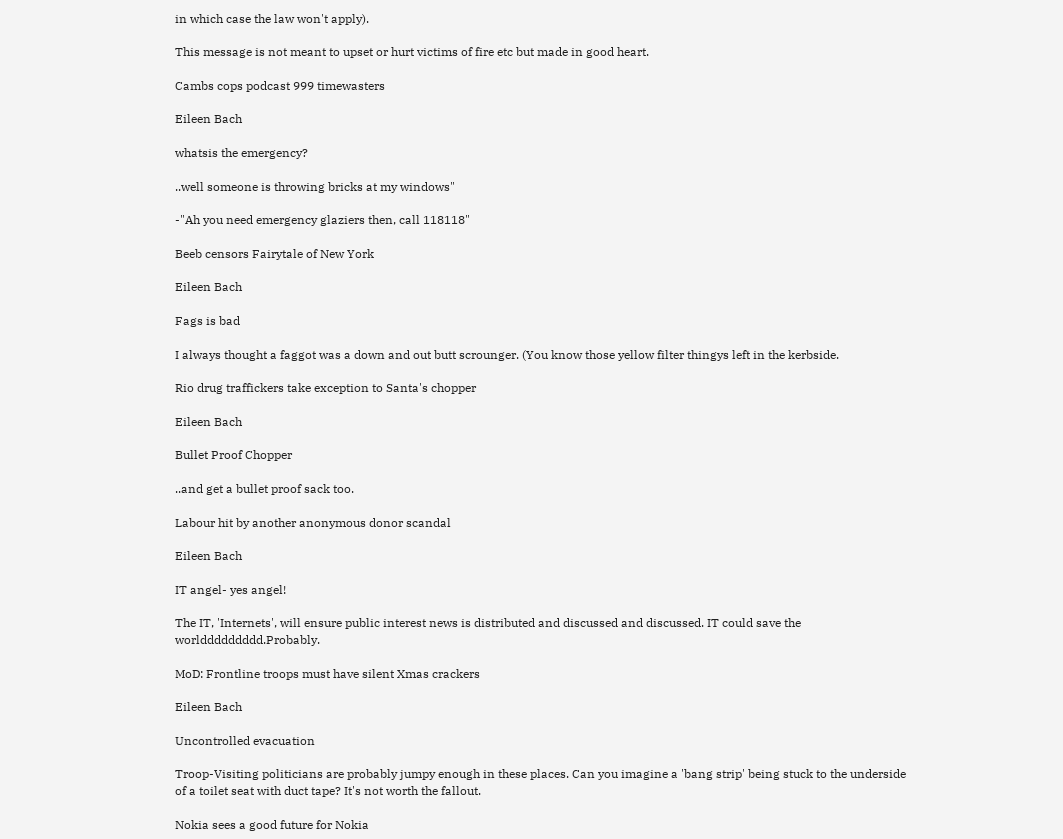in which case the law won't apply).

This message is not meant to upset or hurt victims of fire etc but made in good heart.

Cambs cops podcast 999 timewasters

Eileen Bach

whatsis the emergency?

..well someone is throwing bricks at my windows"

-"Ah you need emergency glaziers then, call 118118"

Beeb censors Fairytale of New York

Eileen Bach

Fags is bad

I always thought a faggot was a down and out butt scrounger. (You know those yellow filter thingys left in the kerbside.

Rio drug traffickers take exception to Santa's chopper

Eileen Bach

Bullet Proof Chopper

..and get a bullet proof sack too.

Labour hit by another anonymous donor scandal

Eileen Bach

IT angel- yes angel!

The IT, 'Internets', will ensure public interest news is distributed and discussed and discussed. IT could save the worlddddddddd.Probably.

MoD: Frontline troops must have silent Xmas crackers

Eileen Bach

Uncontrolled evacuation

Troop-Visiting politicians are probably jumpy enough in these places. Can you imagine a 'bang strip' being stuck to the underside of a toilet seat with duct tape? It's not worth the fallout.

Nokia sees a good future for Nokia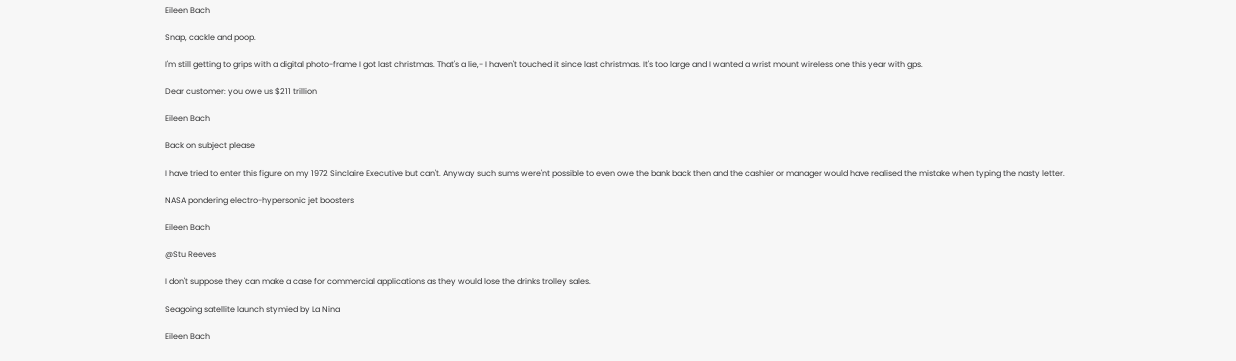Eileen Bach

Snap, cackle and poop.

I'm still getting to grips with a digital photo-frame I got last christmas. That's a lie,- I haven't touched it since last christmas. It's too large and I wanted a wrist mount wireless one this year with gps.

Dear customer: you owe us $211 trillion

Eileen Bach

Back on subject please

I have tried to enter this figure on my 1972 Sinclaire Executive but can't. Anyway such sums were'nt possible to even owe the bank back then and the cashier or manager would have realised the mistake when typing the nasty letter.

NASA pondering electro-hypersonic jet boosters

Eileen Bach

@Stu Reeves

I don't suppose they can make a case for commercial applications as they would lose the drinks trolley sales.

Seagoing satellite launch stymied by La Nina

Eileen Bach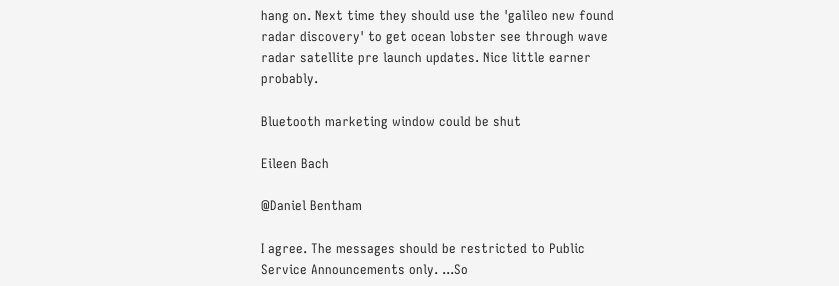hang on. Next time they should use the 'galileo new found radar discovery' to get ocean lobster see through wave radar satellite pre launch updates. Nice little earner probably.

Bluetooth marketing window could be shut

Eileen Bach

@Daniel Bentham

I agree. The messages should be restricted to Public Service Announcements only. ...So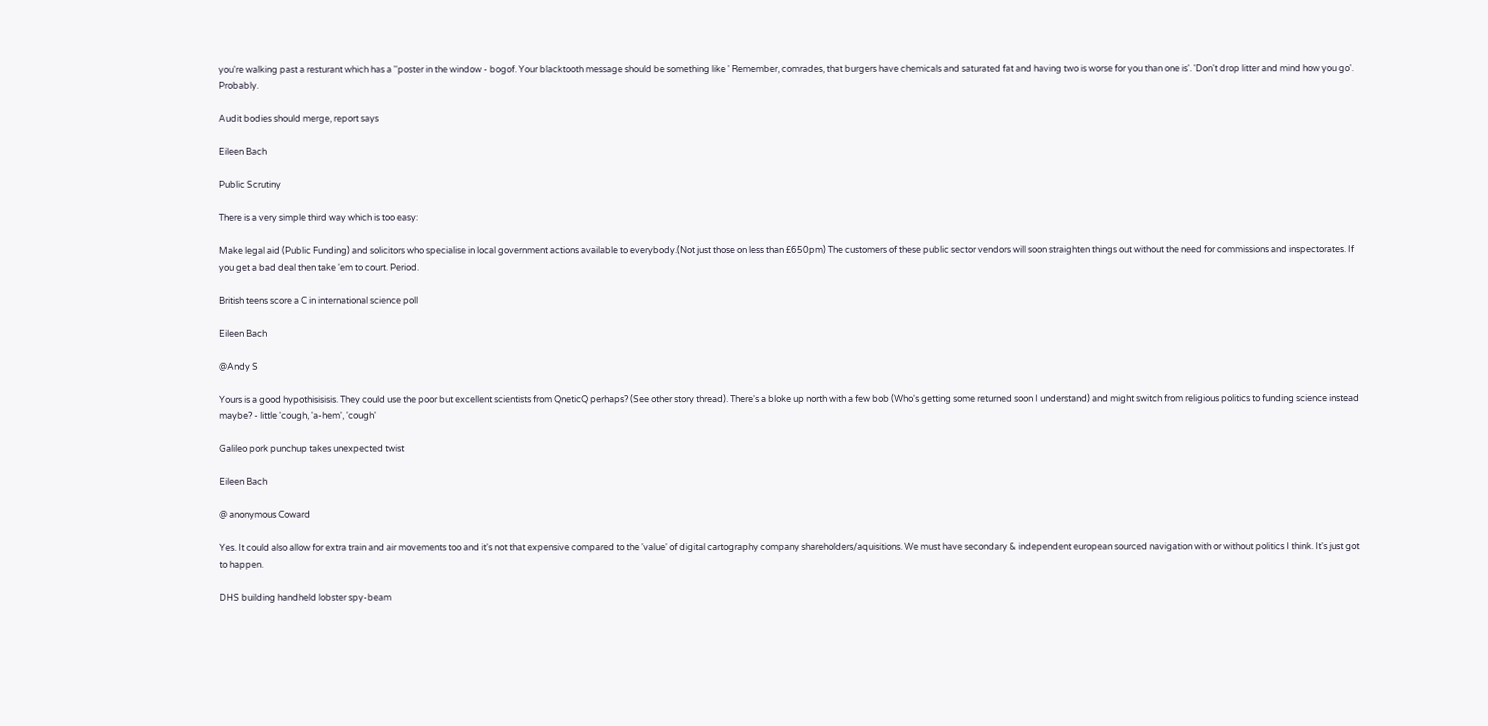you're walking past a resturant which has a ''poster in the window - bogof. Your blacktooth message should be something like ' Remember, comrades, that burgers have chemicals and saturated fat and having two is worse for you than one is'. 'Don't drop litter and mind how you go'. Probably.

Audit bodies should merge, report says

Eileen Bach

Public Scrutiny

There is a very simple third way which is too easy:

Make legal aid (Public Funding) and solicitors who specialise in local government actions available to everybody.(Not just those on less than £650pm) The customers of these public sector vendors will soon straighten things out without the need for commissions and inspectorates. If you get a bad deal then take 'em to court. Period.

British teens score a C in international science poll

Eileen Bach

@Andy S

Yours is a good hypothisisisis. They could use the poor but excellent scientists from QneticQ perhaps? (See other story thread). There's a bloke up north with a few bob (Who's getting some returned soon I understand) and might switch from religious politics to funding science instead maybe? - little 'cough, 'a-hem', 'cough'

Galileo pork punchup takes unexpected twist

Eileen Bach

@ anonymous Coward

Yes. It could also allow for extra train and air movements too and it's not that expensive compared to the 'value' of digital cartography company shareholders/aquisitions. We must have secondary & independent european sourced navigation with or without politics I think. It's just got to happen.

DHS building handheld lobster spy-beam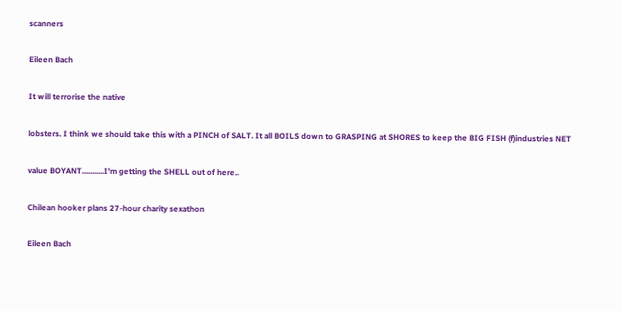scanners

Eileen Bach

It will terrorise the native

lobsters. I think we should take this with a PINCH of SALT. It all BOILS down to GRASPING at SHORES to keep the BIG FISH (f)industries NET

value BOYANT...........I'm getting the SHELL out of here..

Chilean hooker plans 27-hour charity sexathon

Eileen Bach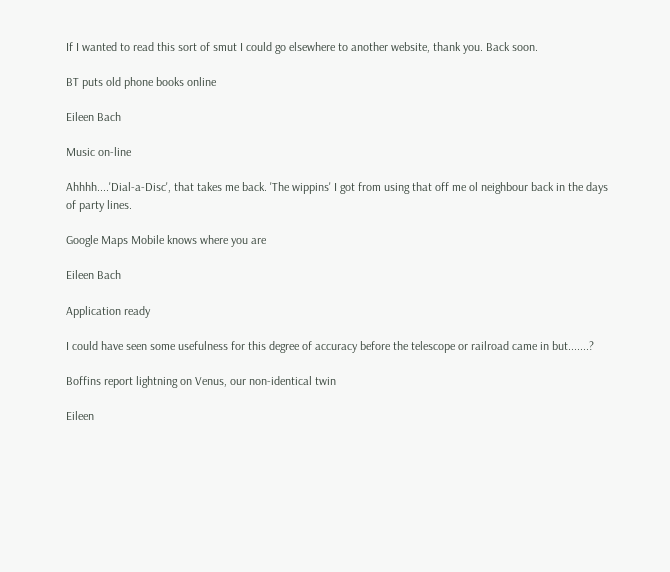If I wanted to read this sort of smut I could go elsewhere to another website, thank you. Back soon.

BT puts old phone books online

Eileen Bach

Music on-line

Ahhhh....'Dial-a-Disc', that takes me back. 'The wippins' I got from using that off me ol neighbour back in the days of party lines.

Google Maps Mobile knows where you are

Eileen Bach

Application ready

I could have seen some usefulness for this degree of accuracy before the telescope or railroad came in but.......?

Boffins report lightning on Venus, our non-identical twin

Eileen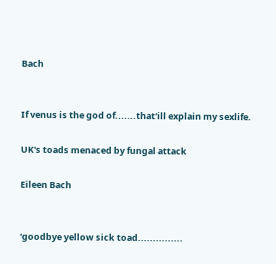Bach


If venus is the god of.......that'ill explain my sexlife.

UK's toads menaced by fungal attack

Eileen Bach


'goodbye yellow sick toad...............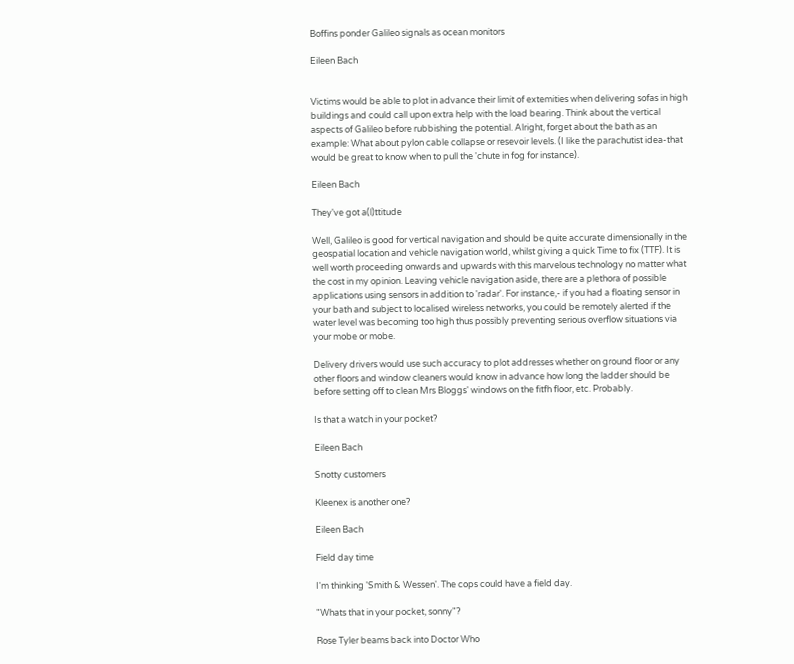Boffins ponder Galileo signals as ocean monitors

Eileen Bach


Victims would be able to plot in advance their limit of extemities when delivering sofas in high buildings and could call upon extra help with the load bearing. Think about the vertical aspects of Galileo before rubbishing the potential. Alright, forget about the bath as an example: What about pylon cable collapse or resevoir levels. (I like the parachutist idea-that would be great to know when to pull the 'chute in fog for instance).

Eileen Bach

They've got a(l)ttitude

Well, Galileo is good for vertical navigation and should be quite accurate dimensionally in the geospatial location and vehicle navigation world, whilst giving a quick Time to fix (TTF). It is well worth proceeding onwards and upwards with this marvelous technology no matter what the cost in my opinion. Leaving vehicle navigation aside, there are a plethora of possible applications using sensors in addition to 'radar'. For instance,- if you had a floating sensor in your bath and subject to localised wireless networks, you could be remotely alerted if the water level was becoming too high thus possibly preventing serious overflow situations via your mobe or mobe.

Delivery drivers would use such accuracy to plot addresses whether on ground floor or any other floors and window cleaners would know in advance how long the ladder should be before setting off to clean Mrs Bloggs' windows on the fitfh floor, etc. Probably.

Is that a watch in your pocket?

Eileen Bach

Snotty customers

Kleenex is another one?

Eileen Bach

Field day time

I'm thinking 'Smith & Wessen'. The cops could have a field day.

"Whats that in your pocket, sonny"?

Rose Tyler beams back into Doctor Who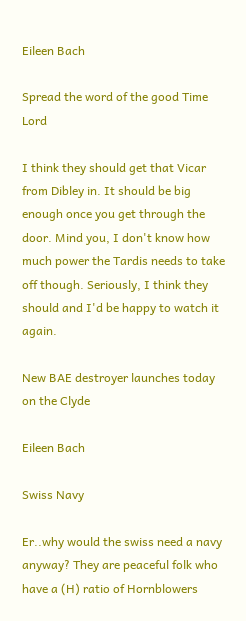Eileen Bach

Spread the word of the good Time Lord

I think they should get that Vicar from Dibley in. It should be big enough once you get through the door. Mind you, I don't know how much power the Tardis needs to take off though. Seriously, I think they should and I'd be happy to watch it again.

New BAE destroyer launches today on the Clyde

Eileen Bach

Swiss Navy

Er..why would the swiss need a navy anyway? They are peaceful folk who have a (H) ratio of Hornblowers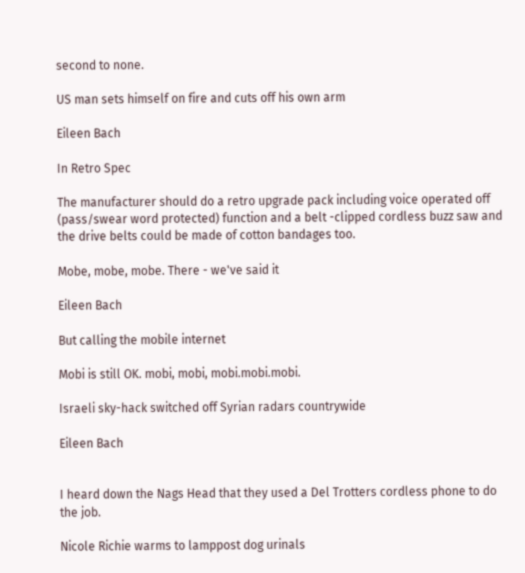second to none.

US man sets himself on fire and cuts off his own arm

Eileen Bach

In Retro Spec

The manufacturer should do a retro upgrade pack including voice operated off (pass/swear word protected) function and a belt -clipped cordless buzz saw and the drive belts could be made of cotton bandages too.

Mobe, mobe, mobe. There - we've said it

Eileen Bach

But calling the mobile internet

Mobi is still OK. mobi, mobi, mobi.mobi.mobi.

Israeli sky-hack switched off Syrian radars countrywide

Eileen Bach


I heard down the Nags Head that they used a Del Trotters cordless phone to do the job.

Nicole Richie warms to lamppost dog urinals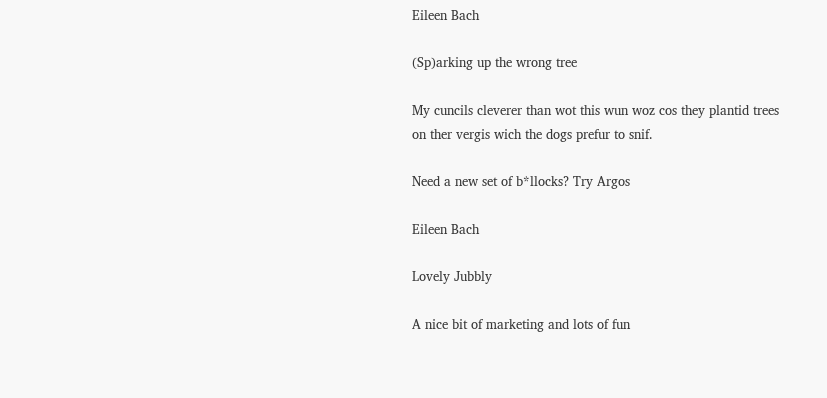Eileen Bach

(Sp)arking up the wrong tree

My cuncils cleverer than wot this wun woz cos they plantid trees on ther vergis wich the dogs prefur to snif.

Need a new set of b*llocks? Try Argos

Eileen Bach

Lovely Jubbly

A nice bit of marketing and lots of fun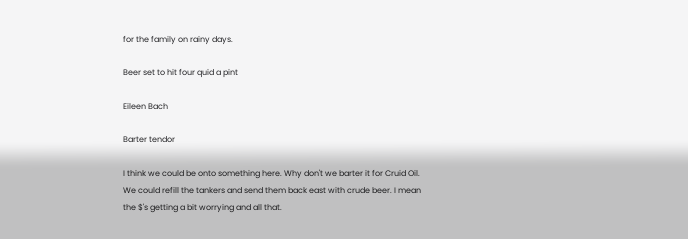for the family on rainy days.

Beer set to hit four quid a pint

Eileen Bach

Barter tendor

I think we could be onto something here. Why don't we barter it for Cruid Oil. We could refill the tankers and send them back east with crude beer. I mean the $'s getting a bit worrying and all that.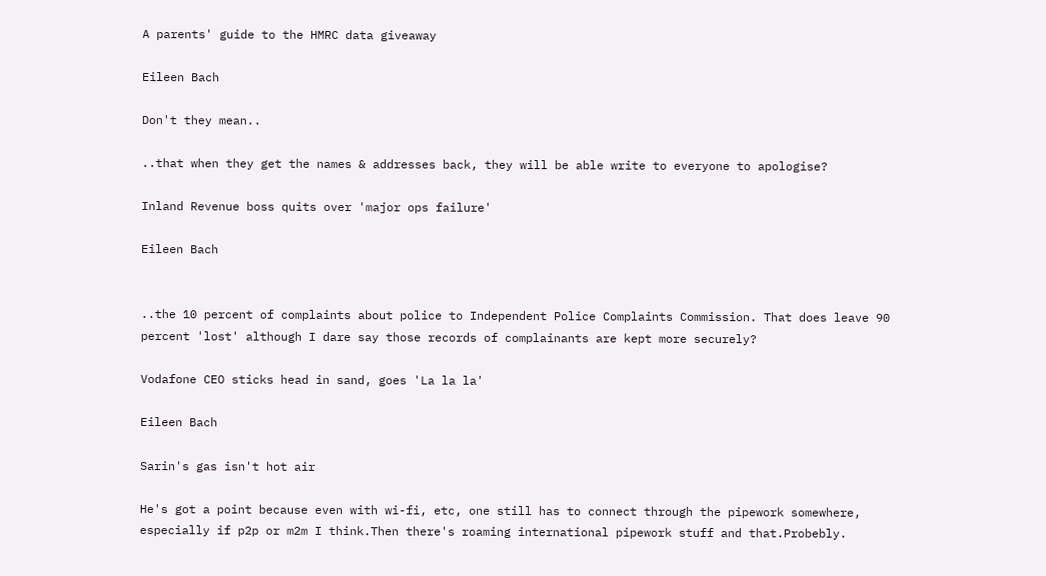A parents' guide to the HMRC data giveaway

Eileen Bach

Don't they mean..

..that when they get the names & addresses back, they will be able write to everyone to apologise?

Inland Revenue boss quits over 'major ops failure'

Eileen Bach


..the 10 percent of complaints about police to Independent Police Complaints Commission. That does leave 90 percent 'lost' although I dare say those records of complainants are kept more securely?

Vodafone CEO sticks head in sand, goes 'La la la'

Eileen Bach

Sarin's gas isn't hot air

He's got a point because even with wi-fi, etc, one still has to connect through the pipework somewhere, especially if p2p or m2m I think.Then there's roaming international pipework stuff and that.Probebly.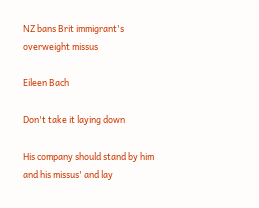NZ bans Brit immigrant's overweight missus

Eileen Bach

Don't take it laying down

His company should stand by him and his missus' and lay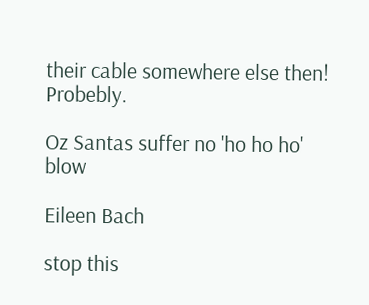their cable somewhere else then! Probebly.

Oz Santas suffer no 'ho ho ho' blow

Eileen Bach

stop this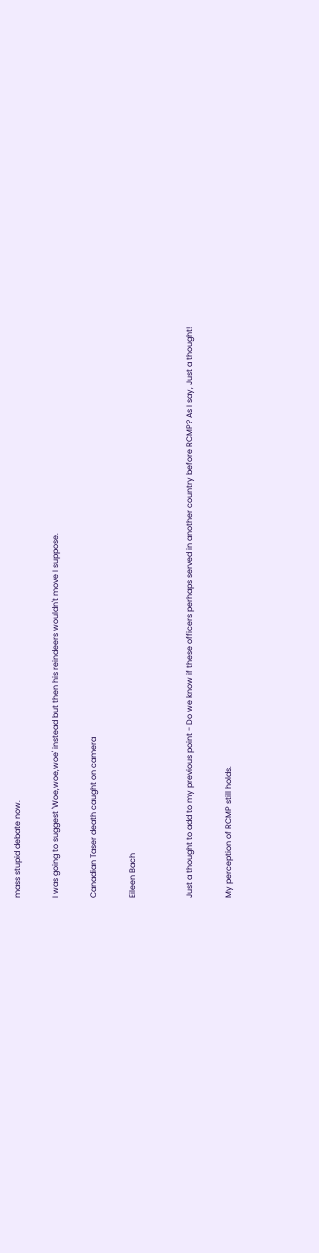mass stupid debate now.

I was going to suggest 'Woe,woe,woe' instead but then his reindeers wouldn't move I suppose.

Canadian Taser death caught on camera

Eileen Bach


Just a thought to add to my previous point - Do we know if these officers perhaps served in another country before RCMP? As I say, Just a thought!

My perception of RCMP still holds.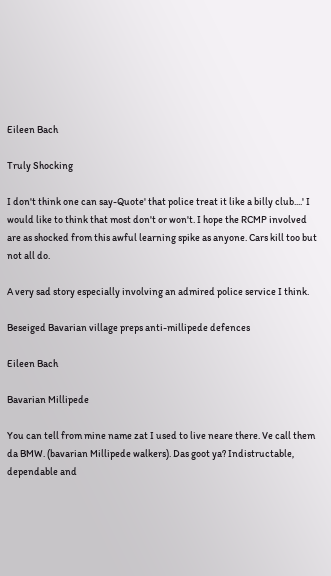Eileen Bach

Truly Shocking

I don't think one can say-Quote' that police treat it like a billy club....' I would like to think that most don't or won't. I hope the RCMP involved are as shocked from this awful learning spike as anyone. Cars kill too but not all do.

A very sad story especially involving an admired police service I think.

Beseiged Bavarian village preps anti-millipede defences

Eileen Bach

Bavarian Millipede

You can tell from mine name zat I used to live neare there. Ve call them da BMW. (bavarian Millipede walkers). Das goot ya? Indistructable, dependable and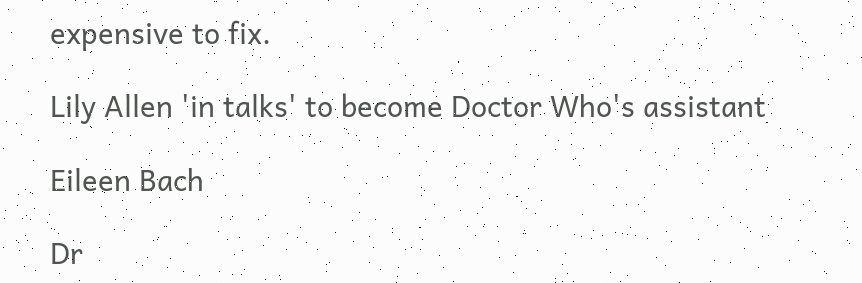expensive to fix.

Lily Allen 'in talks' to become Doctor Who's assistant

Eileen Bach

Dr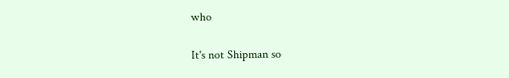who

It's not Shipman so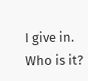I give in. Who is it?